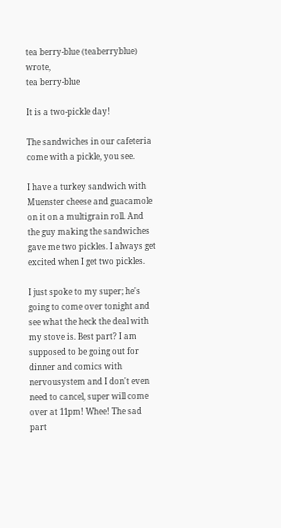tea berry-blue (teaberryblue) wrote,
tea berry-blue

It is a two-pickle day!

The sandwiches in our cafeteria come with a pickle, you see.

I have a turkey sandwich with Muenster cheese and guacamole on it on a multigrain roll. And the guy making the sandwiches gave me two pickles. I always get excited when I get two pickles.

I just spoke to my super; he's going to come over tonight and see what the heck the deal with my stove is. Best part? I am supposed to be going out for dinner and comics with nervousystem and I don't even need to cancel, super will come over at 11pm! Whee! The sad part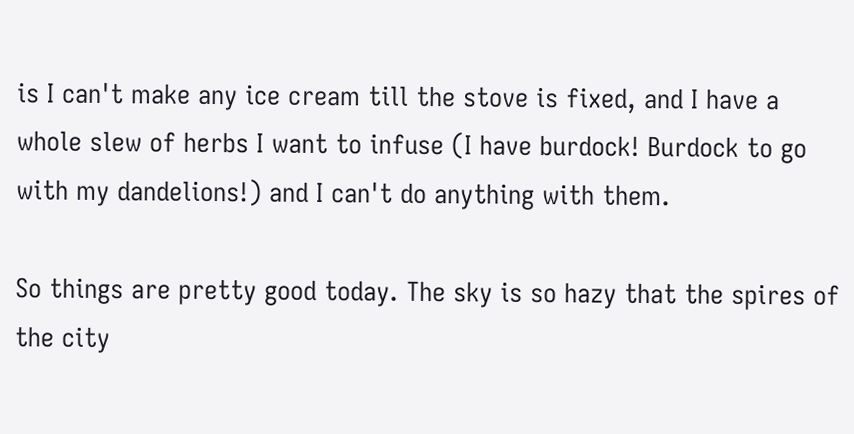is I can't make any ice cream till the stove is fixed, and I have a whole slew of herbs I want to infuse (I have burdock! Burdock to go with my dandelions!) and I can't do anything with them.

So things are pretty good today. The sky is so hazy that the spires of the city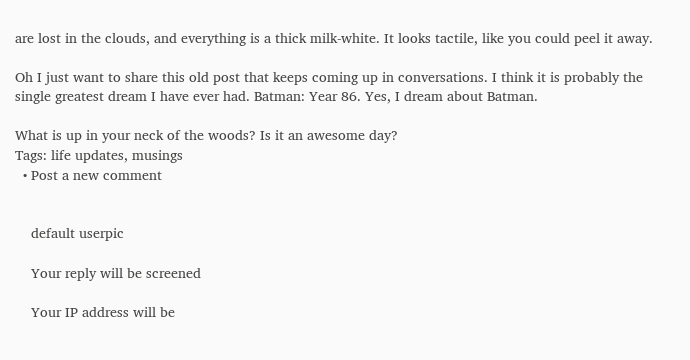are lost in the clouds, and everything is a thick milk-white. It looks tactile, like you could peel it away.

Oh I just want to share this old post that keeps coming up in conversations. I think it is probably the single greatest dream I have ever had. Batman: Year 86. Yes, I dream about Batman.

What is up in your neck of the woods? Is it an awesome day?
Tags: life updates, musings
  • Post a new comment


    default userpic

    Your reply will be screened

    Your IP address will be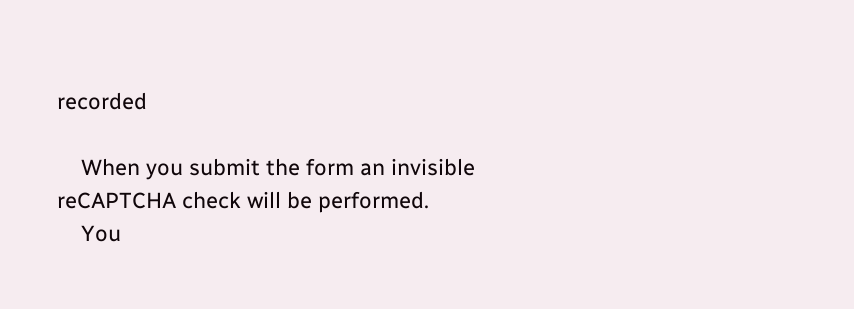recorded

    When you submit the form an invisible reCAPTCHA check will be performed.
    You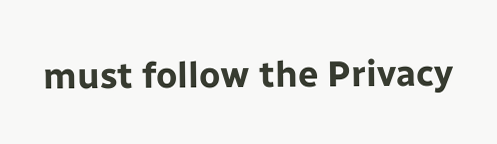must follow the Privacy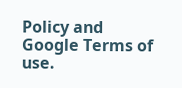Policy and Google Terms of use.